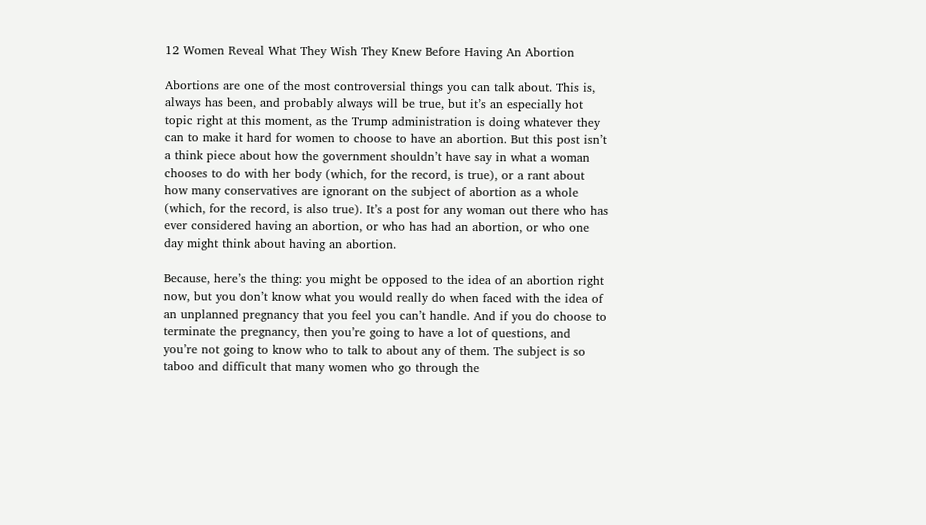12 Women Reveal What They Wish They Knew Before Having An Abortion

Abortions are one of the most controversial things you can talk about. This is, always has been, and probably always will be true, but it’s an especially hot topic right at this moment, as the Trump administration is doing whatever they can to make it hard for women to choose to have an abortion. But this post isn’t a think piece about how the government shouldn’t have say in what a woman chooses to do with her body (which, for the record, is true), or a rant about how many conservatives are ignorant on the subject of abortion as a whole (which, for the record, is also true). It’s a post for any woman out there who has ever considered having an abortion, or who has had an abortion, or who one day might think about having an abortion.

Because, here’s the thing: you might be opposed to the idea of an abortion right now, but you don’t know what you would really do when faced with the idea of an unplanned pregnancy that you feel you can’t handle. And if you do choose to terminate the pregnancy, then you’re going to have a lot of questions, and you’re not going to know who to talk to about any of them. The subject is so taboo and difficult that many women who go through the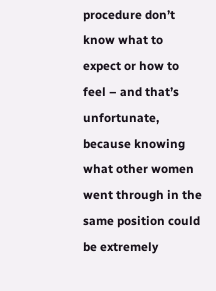procedure don’t know what to expect or how to feel – and that’s unfortunate, because knowing what other women went through in the same position could be extremely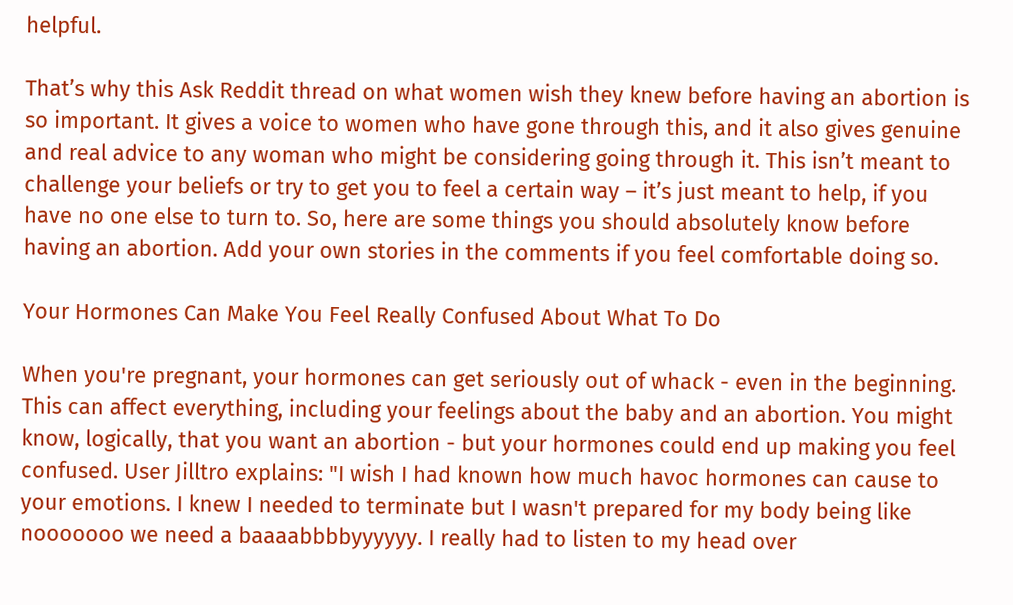helpful.

That’s why this Ask Reddit thread on what women wish they knew before having an abortion is so important. It gives a voice to women who have gone through this, and it also gives genuine and real advice to any woman who might be considering going through it. This isn’t meant to challenge your beliefs or try to get you to feel a certain way – it’s just meant to help, if you have no one else to turn to. So, here are some things you should absolutely know before having an abortion. Add your own stories in the comments if you feel comfortable doing so.

Your Hormones Can Make You Feel Really Confused About What To Do

When you're pregnant, your hormones can get seriously out of whack - even in the beginning. This can affect everything, including your feelings about the baby and an abortion. You might know, logically, that you want an abortion - but your hormones could end up making you feel confused. User Jilltro explains: "I wish I had known how much havoc hormones can cause to your emotions. I knew I needed to terminate but I wasn't prepared for my body being like nooooooo we need a baaaabbbbyyyyyy. I really had to listen to my head over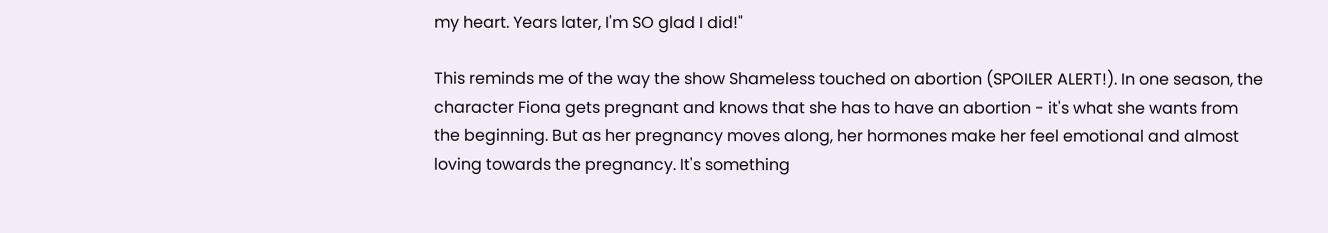my heart. Years later, I'm SO glad I did!"

This reminds me of the way the show Shameless touched on abortion (SPOILER ALERT!). In one season, the character Fiona gets pregnant and knows that she has to have an abortion - it's what she wants from the beginning. But as her pregnancy moves along, her hormones make her feel emotional and almost loving towards the pregnancy. It's something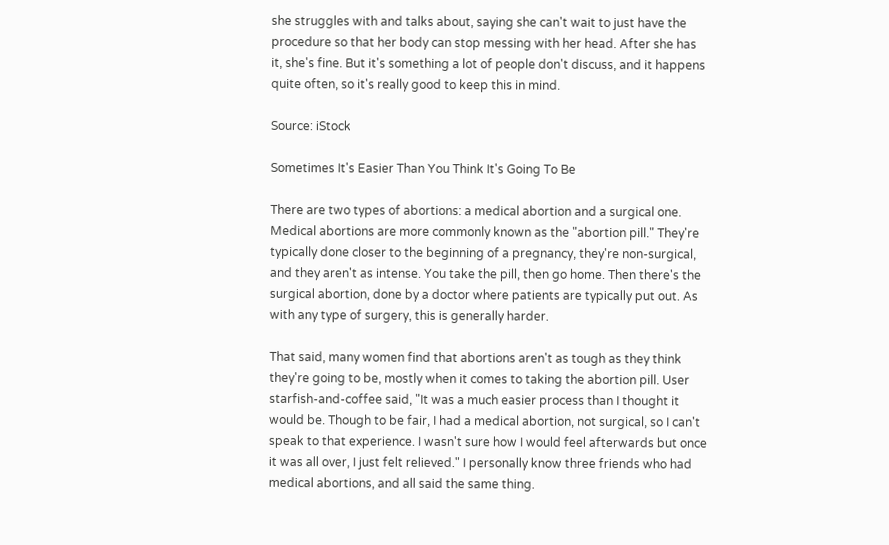she struggles with and talks about, saying she can't wait to just have the procedure so that her body can stop messing with her head. After she has it, she's fine. But it's something a lot of people don't discuss, and it happens quite often, so it's really good to keep this in mind.

Source: iStock

Sometimes It's Easier Than You Think It's Going To Be

There are two types of abortions: a medical abortion and a surgical one. Medical abortions are more commonly known as the "abortion pill." They're typically done closer to the beginning of a pregnancy, they're non-surgical, and they aren't as intense. You take the pill, then go home. Then there's the surgical abortion, done by a doctor where patients are typically put out. As with any type of surgery, this is generally harder.

That said, many women find that abortions aren't as tough as they think they're going to be, mostly when it comes to taking the abortion pill. User starfish-and-coffee said, "It was a much easier process than I thought it would be. Though to be fair, I had a medical abortion, not surgical, so I can't speak to that experience. I wasn't sure how I would feel afterwards but once it was all over, I just felt relieved." I personally know three friends who had medical abortions, and all said the same thing.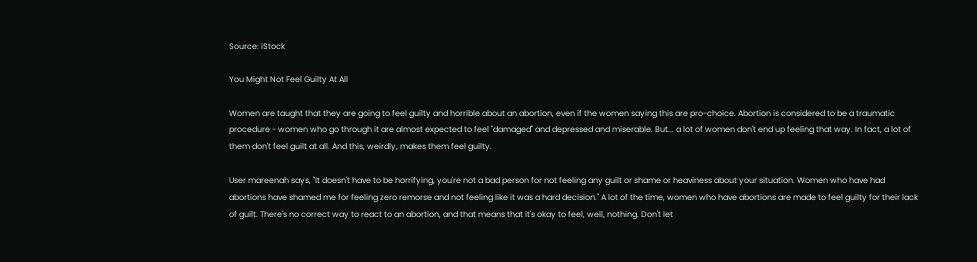Source: iStock

You Might Not Feel Guilty At All

Women are taught that they are going to feel guilty and horrible about an abortion, even if the women saying this are pro-choice. Abortion is considered to be a traumatic procedure - women who go through it are almost expected to feel "damaged" and depressed and miserable. But... a lot of women don't end up feeling that way. In fact, a lot of them don't feel guilt at all. And this, weirdly, makes them feel guilty.

User mareenah says, "It doesn't have to be horrifying, you're not a bad person for not feeling any guilt or shame or heaviness about your situation. Women who have had abortions have shamed me for feeling zero remorse and not feeling like it was a hard decision." A lot of the time, women who have abortions are made to feel guilty for their lack of guilt. There's no correct way to react to an abortion, and that means that it's okay to feel, well, nothing. Don't let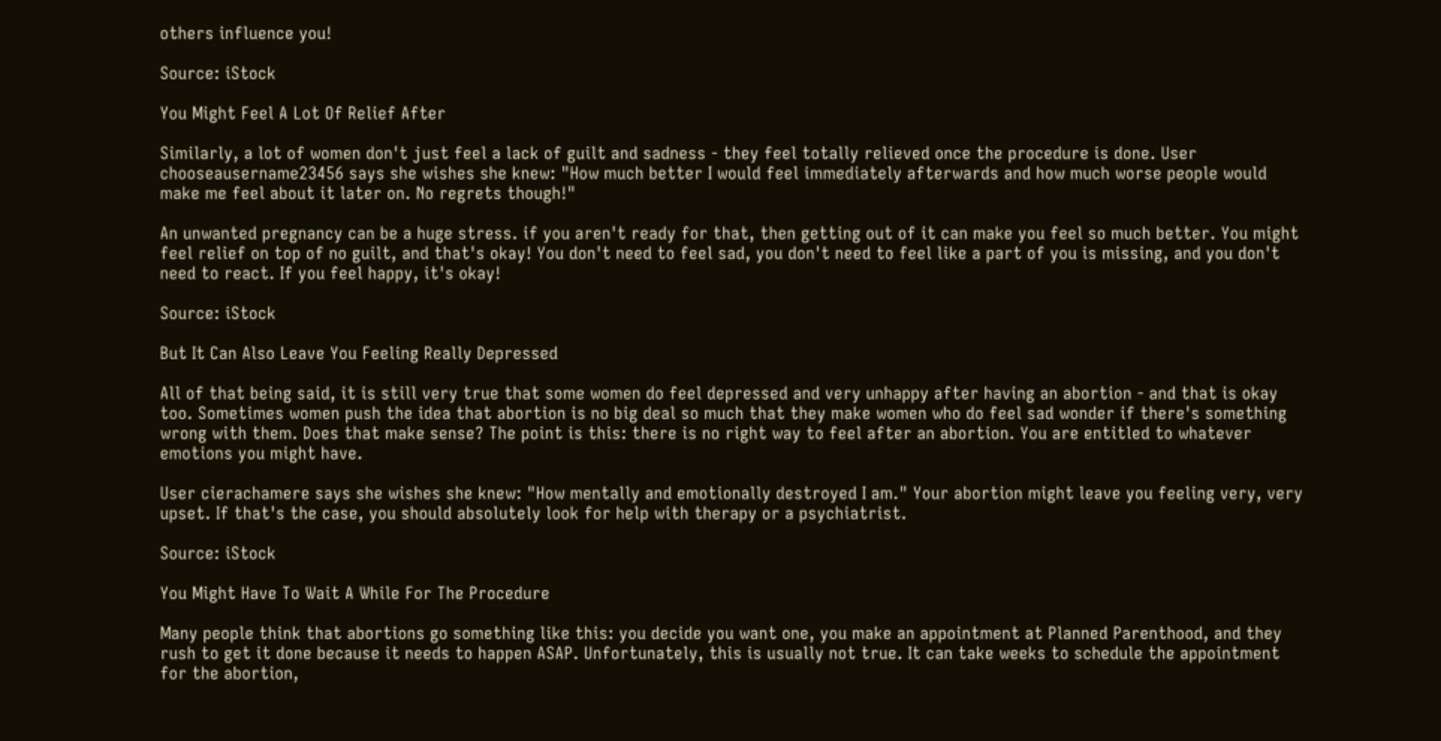others influence you!

Source: iStock

You Might Feel A Lot Of Relief After

Similarly, a lot of women don't just feel a lack of guilt and sadness - they feel totally relieved once the procedure is done. User chooseausername23456 says she wishes she knew: "How much better I would feel immediately afterwards and how much worse people would make me feel about it later on. No regrets though!"

An unwanted pregnancy can be a huge stress. if you aren't ready for that, then getting out of it can make you feel so much better. You might feel relief on top of no guilt, and that's okay! You don't need to feel sad, you don't need to feel like a part of you is missing, and you don't need to react. If you feel happy, it's okay!

Source: iStock

But It Can Also Leave You Feeling Really Depressed

All of that being said, it is still very true that some women do feel depressed and very unhappy after having an abortion - and that is okay too. Sometimes women push the idea that abortion is no big deal so much that they make women who do feel sad wonder if there's something wrong with them. Does that make sense? The point is this: there is no right way to feel after an abortion. You are entitled to whatever emotions you might have.

User cierachamere says she wishes she knew: "How mentally and emotionally destroyed I am." Your abortion might leave you feeling very, very upset. If that's the case, you should absolutely look for help with therapy or a psychiatrist.

Source: iStock

You Might Have To Wait A While For The Procedure

Many people think that abortions go something like this: you decide you want one, you make an appointment at Planned Parenthood, and they rush to get it done because it needs to happen ASAP. Unfortunately, this is usually not true. It can take weeks to schedule the appointment for the abortion,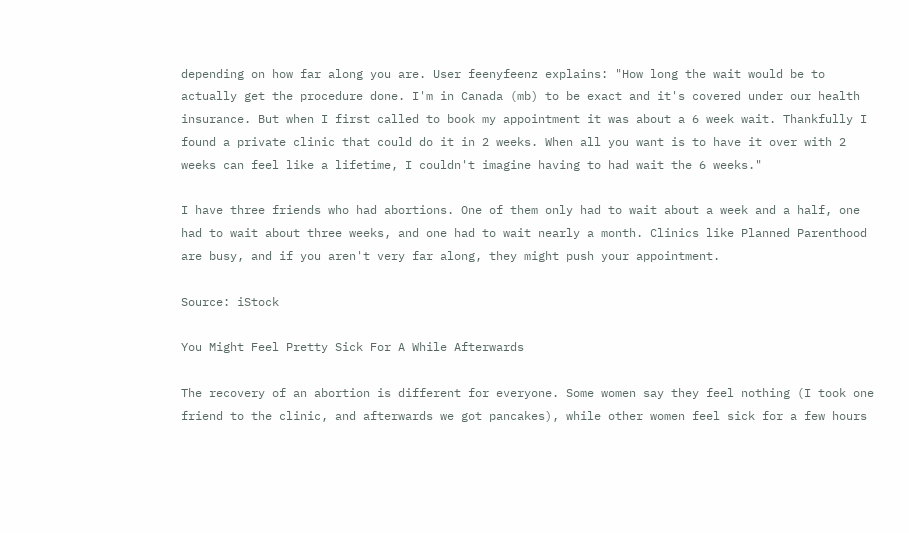depending on how far along you are. User feenyfeenz explains: "How long the wait would be to actually get the procedure done. I'm in Canada (mb) to be exact and it's covered under our health insurance. But when I first called to book my appointment it was about a 6 week wait. Thankfully I found a private clinic that could do it in 2 weeks. When all you want is to have it over with 2 weeks can feel like a lifetime, I couldn't imagine having to had wait the 6 weeks."

I have three friends who had abortions. One of them only had to wait about a week and a half, one had to wait about three weeks, and one had to wait nearly a month. Clinics like Planned Parenthood are busy, and if you aren't very far along, they might push your appointment.

Source: iStock

You Might Feel Pretty Sick For A While Afterwards

The recovery of an abortion is different for everyone. Some women say they feel nothing (I took one friend to the clinic, and afterwards we got pancakes), while other women feel sick for a few hours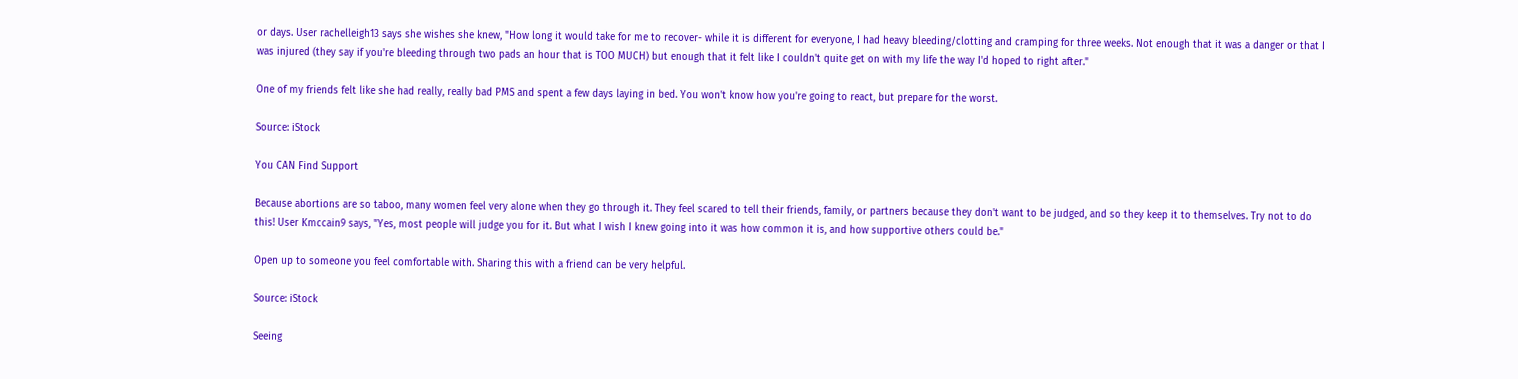or days. User rachelleigh13 says she wishes she knew, "How long it would take for me to recover- while it is different for everyone, I had heavy bleeding/clotting and cramping for three weeks. Not enough that it was a danger or that I was injured (they say if you're bleeding through two pads an hour that is TOO MUCH) but enough that it felt like I couldn't quite get on with my life the way I'd hoped to right after."

One of my friends felt like she had really, really bad PMS and spent a few days laying in bed. You won't know how you're going to react, but prepare for the worst.

Source: iStock

You CAN Find Support

Because abortions are so taboo, many women feel very alone when they go through it. They feel scared to tell their friends, family, or partners because they don't want to be judged, and so they keep it to themselves. Try not to do this! User Kmccain9 says, "Yes, most people will judge you for it. But what I wish I knew going into it was how common it is, and how supportive others could be."

Open up to someone you feel comfortable with. Sharing this with a friend can be very helpful.

Source: iStock

Seeing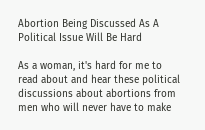Abortion Being Discussed As A Political Issue Will Be Hard

As a woman, it's hard for me to read about and hear these political discussions about abortions from men who will never have to make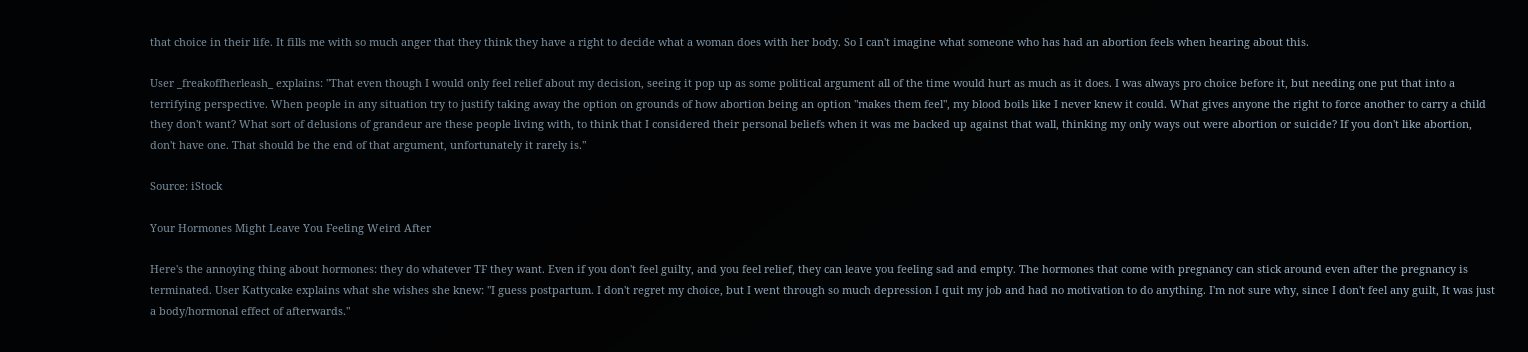that choice in their life. It fills me with so much anger that they think they have a right to decide what a woman does with her body. So I can't imagine what someone who has had an abortion feels when hearing about this.

User _freakoffherleash_ explains: "That even though I would only feel relief about my decision, seeing it pop up as some political argument all of the time would hurt as much as it does. I was always pro choice before it, but needing one put that into a terrifying perspective. When people in any situation try to justify taking away the option on grounds of how abortion being an option "makes them feel", my blood boils like I never knew it could. What gives anyone the right to force another to carry a child they don't want? What sort of delusions of grandeur are these people living with, to think that I considered their personal beliefs when it was me backed up against that wall, thinking my only ways out were abortion or suicide? If you don't like abortion, don't have one. That should be the end of that argument, unfortunately it rarely is."

Source: iStock

Your Hormones Might Leave You Feeling Weird After

Here's the annoying thing about hormones: they do whatever TF they want. Even if you don't feel guilty, and you feel relief, they can leave you feeling sad and empty. The hormones that come with pregnancy can stick around even after the pregnancy is terminated. User Kattycake explains what she wishes she knew: "I guess postpartum. I don't regret my choice, but I went through so much depression I quit my job and had no motivation to do anything. I'm not sure why, since I don't feel any guilt, It was just a body/hormonal effect of afterwards."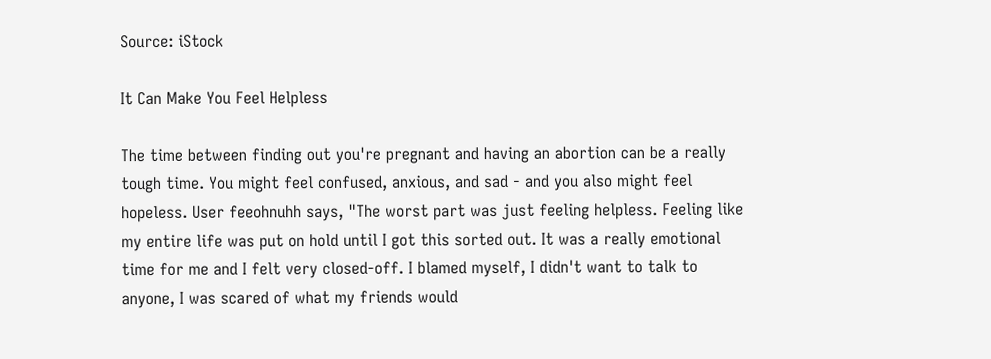Source: iStock

It Can Make You Feel Helpless

The time between finding out you're pregnant and having an abortion can be a really tough time. You might feel confused, anxious, and sad - and you also might feel hopeless. User feeohnuhh says, "The worst part was just feeling helpless. Feeling like my entire life was put on hold until I got this sorted out. It was a really emotional time for me and I felt very closed-off. I blamed myself, I didn't want to talk to anyone, I was scared of what my friends would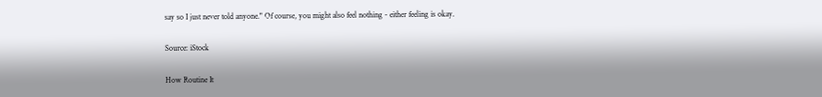say so I just never told anyone." Of course, you might also feel nothing - either feeling is okay.

Source: iStock

How Routine It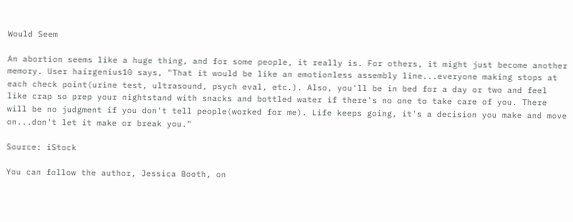Would Seem

An abortion seems like a huge thing, and for some people, it really is. For others, it might just become another memory. User hairgenius10 says, "That it would be like an emotionless assembly line...everyone making stops at each check point(urine test, ultrasound, psych eval, etc.). Also, you'll be in bed for a day or two and feel like crap so prep your nightstand with snacks and bottled water if there's no one to take care of you. There will be no judgment if you don't tell people(worked for me). Life keeps going, it's a decision you make and move on...don't let it make or break you."

Source: iStock

You can follow the author, Jessica Booth, on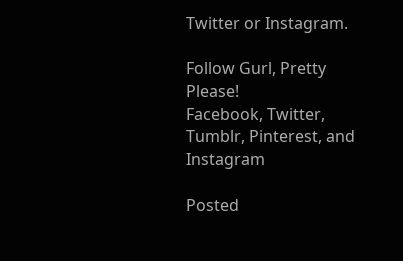Twitter or Instagram.

Follow Gurl, Pretty Please!
Facebook, Twitter, Tumblr, Pinterest, and Instagram

Posted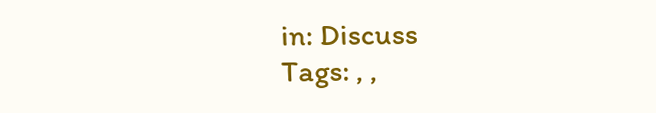in: Discuss
Tags: , ,